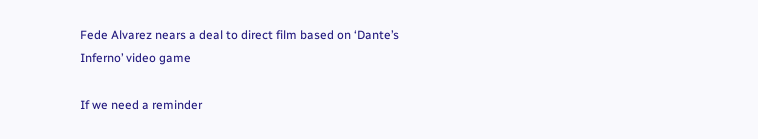Fede Alvarez nears a deal to direct film based on ‘Dante’s Inferno’ video game

If we need a reminder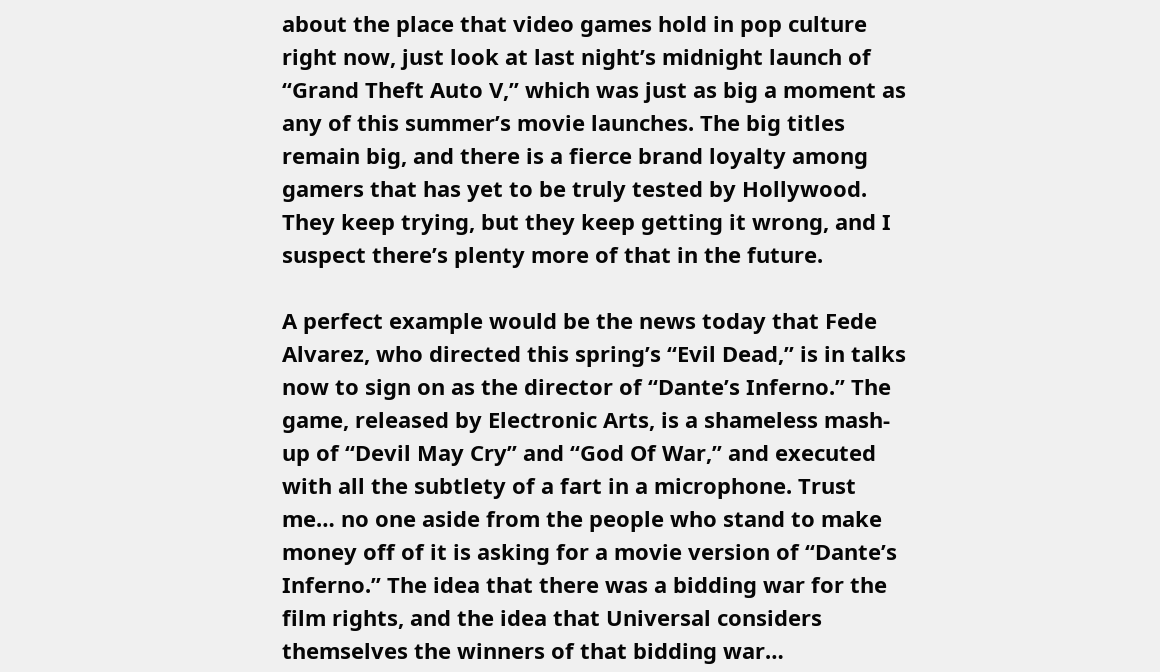about the place that video games hold in pop culture right now, just look at last night’s midnight launch of “Grand Theft Auto V,” which was just as big a moment as any of this summer’s movie launches. The big titles remain big, and there is a fierce brand loyalty among gamers that has yet to be truly tested by Hollywood. They keep trying, but they keep getting it wrong, and I suspect there’s plenty more of that in the future.

A perfect example would be the news today that Fede Alvarez, who directed this spring’s “Evil Dead,” is in talks now to sign on as the director of “Dante’s Inferno.” The game, released by Electronic Arts, is a shameless mash-up of “Devil May Cry” and “God Of War,” and executed with all the subtlety of a fart in a microphone. Trust me… no one aside from the people who stand to make money off of it is asking for a movie version of “Dante’s Inferno.” The idea that there was a bidding war for the film rights, and the idea that Universal considers themselves the winners of that bidding war…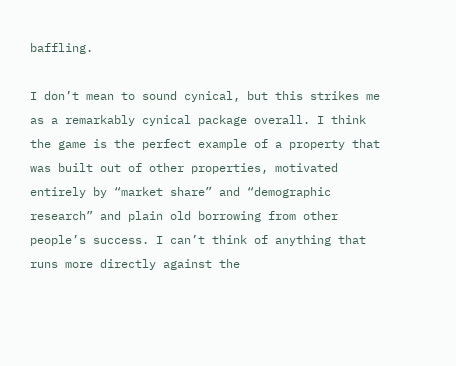baffling.

I don’t mean to sound cynical, but this strikes me as a remarkably cynical package overall. I think the game is the perfect example of a property that was built out of other properties, motivated entirely by “market share” and “demographic research” and plain old borrowing from other people’s success. I can’t think of anything that runs more directly against the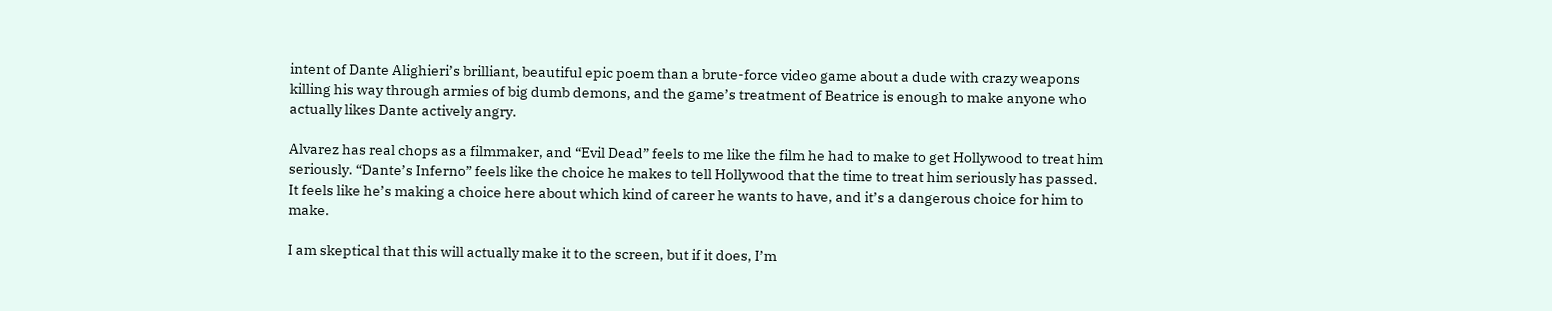intent of Dante Alighieri’s brilliant, beautiful epic poem than a brute-force video game about a dude with crazy weapons killing his way through armies of big dumb demons, and the game’s treatment of Beatrice is enough to make anyone who actually likes Dante actively angry.

Alvarez has real chops as a filmmaker, and “Evil Dead” feels to me like the film he had to make to get Hollywood to treat him seriously. “Dante’s Inferno” feels like the choice he makes to tell Hollywood that the time to treat him seriously has passed. It feels like he’s making a choice here about which kind of career he wants to have, and it’s a dangerous choice for him to make.

I am skeptical that this will actually make it to the screen, but if it does, I’m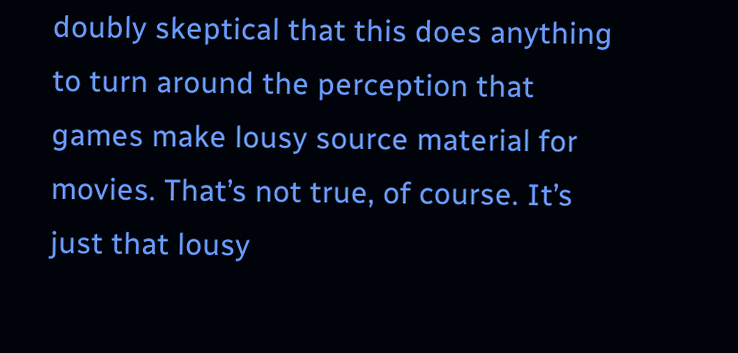doubly skeptical that this does anything to turn around the perception that games make lousy source material for movies. That’s not true, of course. It’s just that lousy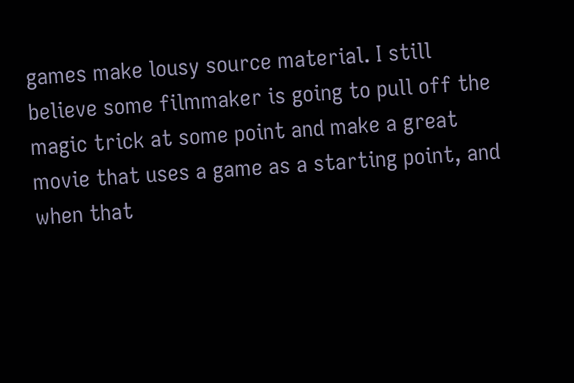games make lousy source material. I still believe some filmmaker is going to pull off the magic trick at some point and make a great movie that uses a game as a starting point, and when that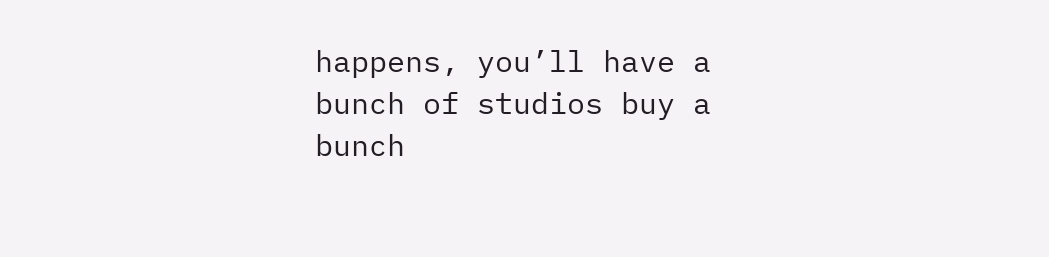happens, you’ll have a bunch of studios buy a bunch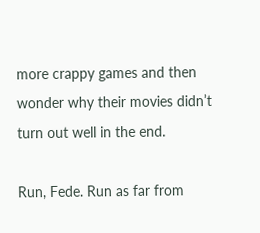more crappy games and then wonder why their movies didn’t turn out well in the end.

Run, Fede. Run as far from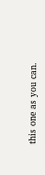this one as you can.